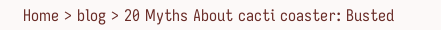Home > blog > 20 Myths About cacti coaster: Busted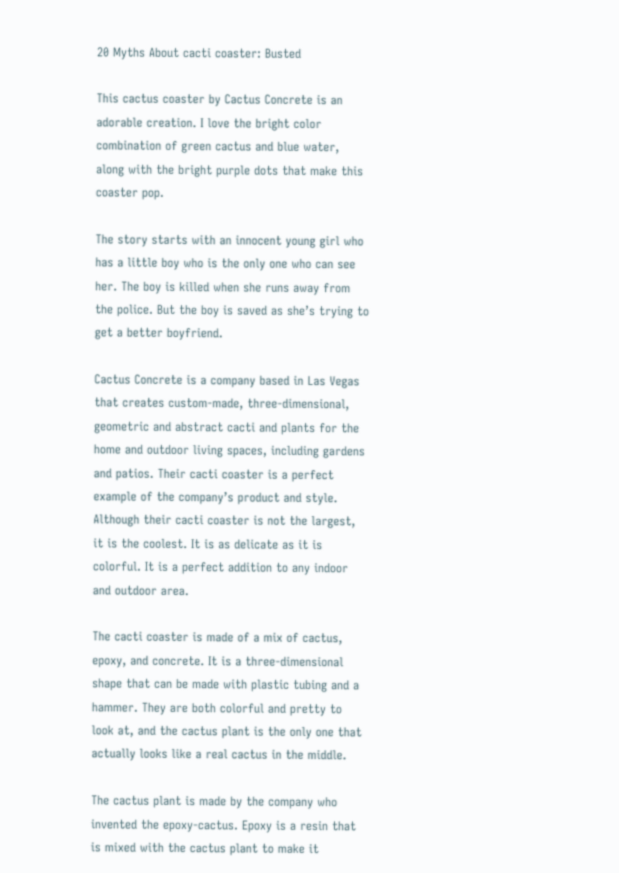20 Myths About cacti coaster: Busted

This cactus coaster by Cactus Concrete is an adorable creation. I love the bright color combination of green cactus and blue water, along with the bright purple dots that make this coaster pop.

The story starts with an innocent young girl who has a little boy who is the only one who can see her. The boy is killed when she runs away from the police. But the boy is saved as she’s trying to get a better boyfriend.

Cactus Concrete is a company based in Las Vegas that creates custom-made, three-dimensional, geometric and abstract cacti and plants for the home and outdoor living spaces, including gardens and patios. Their cacti coaster is a perfect example of the company’s product and style. Although their cacti coaster is not the largest, it is the coolest. It is as delicate as it is colorful. It is a perfect addition to any indoor and outdoor area.

The cacti coaster is made of a mix of cactus, epoxy, and concrete. It is a three-dimensional shape that can be made with plastic tubing and a hammer. They are both colorful and pretty to look at, and the cactus plant is the only one that actually looks like a real cactus in the middle.

The cactus plant is made by the company who invented the epoxy-cactus. Epoxy is a resin that is mixed with the cactus plant to make it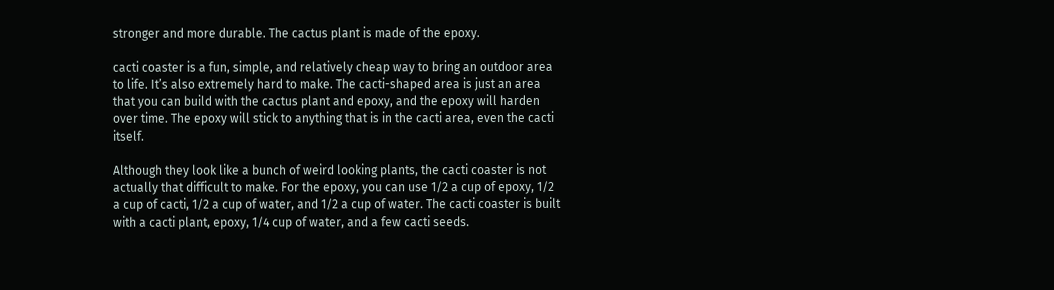stronger and more durable. The cactus plant is made of the epoxy.

cacti coaster is a fun, simple, and relatively cheap way to bring an outdoor area to life. It’s also extremely hard to make. The cacti-shaped area is just an area that you can build with the cactus plant and epoxy, and the epoxy will harden over time. The epoxy will stick to anything that is in the cacti area, even the cacti itself.

Although they look like a bunch of weird looking plants, the cacti coaster is not actually that difficult to make. For the epoxy, you can use 1/2 a cup of epoxy, 1/2 a cup of cacti, 1/2 a cup of water, and 1/2 a cup of water. The cacti coaster is built with a cacti plant, epoxy, 1/4 cup of water, and a few cacti seeds.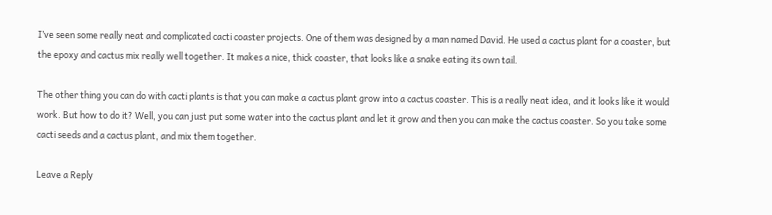I’ve seen some really neat and complicated cacti coaster projects. One of them was designed by a man named David. He used a cactus plant for a coaster, but the epoxy and cactus mix really well together. It makes a nice, thick coaster, that looks like a snake eating its own tail.

The other thing you can do with cacti plants is that you can make a cactus plant grow into a cactus coaster. This is a really neat idea, and it looks like it would work. But how to do it? Well, you can just put some water into the cactus plant and let it grow and then you can make the cactus coaster. So you take some cacti seeds and a cactus plant, and mix them together.

Leave a Reply